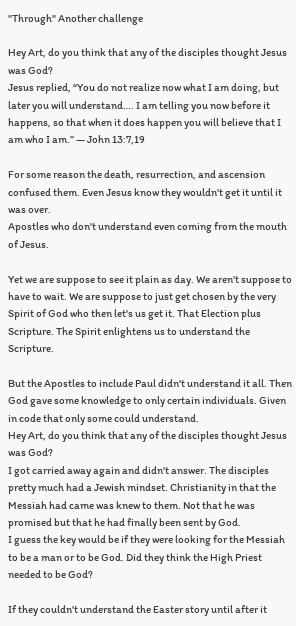"Through" Another challenge

Hey Art, do you think that any of the disciples thought Jesus was God?
Jesus replied, “You do not realize now what I am doing, but later you will understand…. I am telling you now before it happens, so that when it does happen you will believe that I am who I am.” — John 13:7,19

For some reason the death, resurrection, and ascension confused them. Even Jesus know they wouldn't get it until it was over.
Apostles who don't understand even coming from the mouth of Jesus.

Yet we are suppose to see it plain as day. We aren't suppose to have to wait. We are suppose to just get chosen by the very Spirit of God who then let's us get it. That Election plus Scripture. The Spirit enlightens us to understand the Scripture.

But the Apostles to include Paul didn't understand it all. Then God gave some knowledge to only certain individuals. Given in code that only some could understand.
Hey Art, do you think that any of the disciples thought Jesus was God?
I got carried away again and didn't answer. The disciples pretty much had a Jewish mindset. Christianity in that the Messiah had came was knew to them. Not that he was promised but that he had finally been sent by God.
I guess the key would be if they were looking for the Messiah to be a man or to be God. Did they think the High Priest needed to be God?

If they couldn't understand the Easter story until after it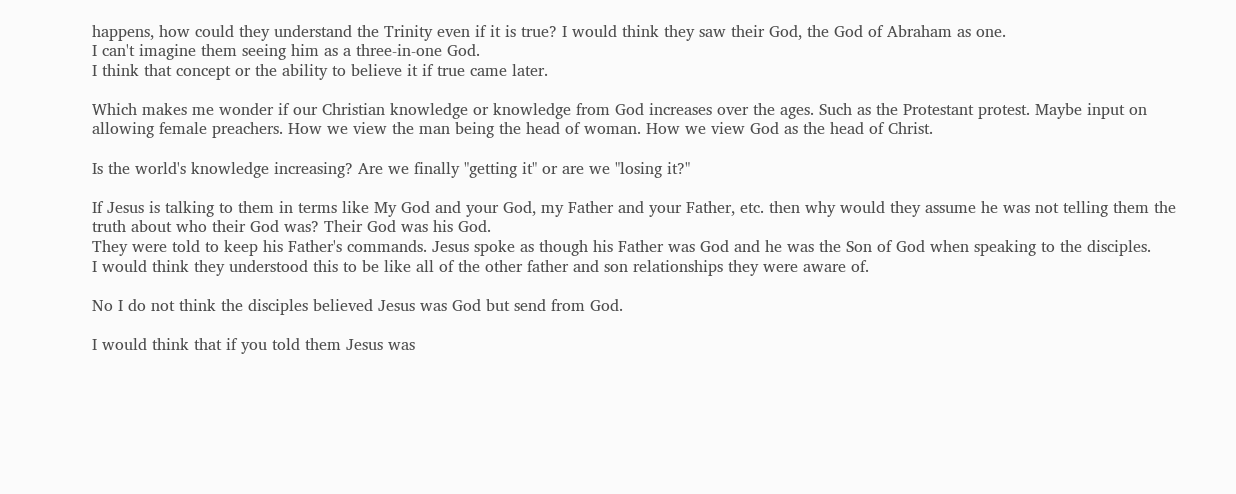happens, how could they understand the Trinity even if it is true? I would think they saw their God, the God of Abraham as one.
I can't imagine them seeing him as a three-in-one God.
I think that concept or the ability to believe it if true came later.

Which makes me wonder if our Christian knowledge or knowledge from God increases over the ages. Such as the Protestant protest. Maybe input on allowing female preachers. How we view the man being the head of woman. How we view God as the head of Christ.

Is the world's knowledge increasing? Are we finally "getting it" or are we "losing it?"

If Jesus is talking to them in terms like My God and your God, my Father and your Father, etc. then why would they assume he was not telling them the truth about who their God was? Their God was his God.
They were told to keep his Father's commands. Jesus spoke as though his Father was God and he was the Son of God when speaking to the disciples.
I would think they understood this to be like all of the other father and son relationships they were aware of.

No I do not think the disciples believed Jesus was God but send from God.

I would think that if you told them Jesus was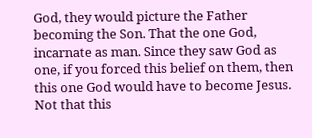God, they would picture the Father becoming the Son. That the one God, incarnate as man. Since they saw God as one, if you forced this belief on them, then this one God would have to become Jesus.
Not that this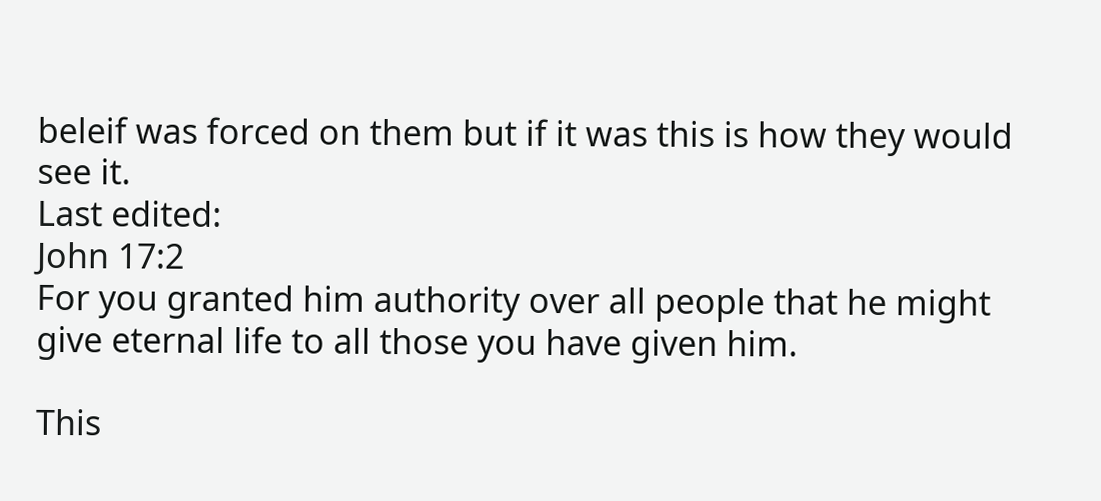beleif was forced on them but if it was this is how they would see it.
Last edited:
John 17:2
For you granted him authority over all people that he might give eternal life to all those you have given him.

This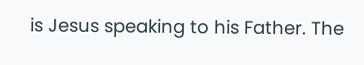is Jesus speaking to his Father. The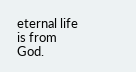eternal life is from God.